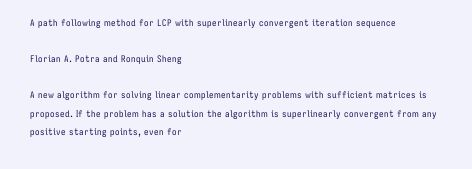A path following method for LCP with superlinearly convergent iteration sequence

Florian A. Potra and Ronquin Sheng

A new algorithm for solving linear complementarity problems with sufficient matrices is proposed. If the problem has a solution the algorithm is superlinearly convergent from any positive starting points, even for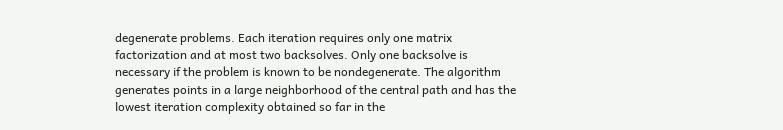degenerate problems. Each iteration requires only one matrix factorization and at most two backsolves. Only one backsolve is necessary if the problem is known to be nondegenerate. The algorithm generates points in a large neighborhood of the central path and has the lowest iteration complexity obtained so far in the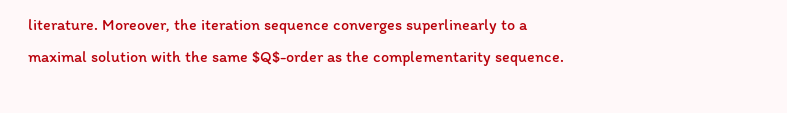literature. Moreover, the iteration sequence converges superlinearly to a maximal solution with the same $Q$-order as the complementarity sequence.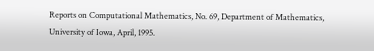Reports on Computational Mathematics, No. 69, Department of Mathematics, University of Iowa, April, 1995.